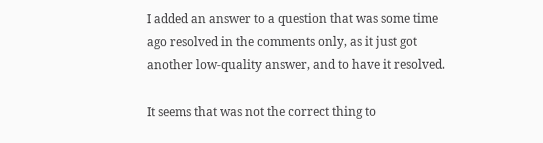I added an answer to a question that was some time ago resolved in the comments only, as it just got another low-quality answer, and to have it resolved.

It seems that was not the correct thing to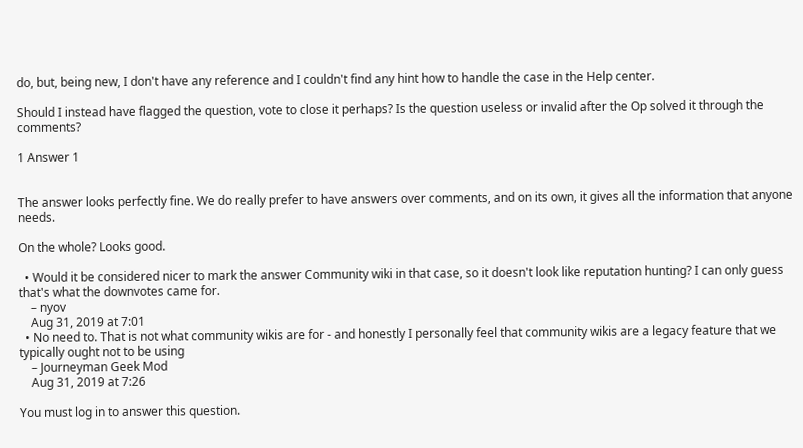do, but, being new, I don't have any reference and I couldn't find any hint how to handle the case in the Help center.

Should I instead have flagged the question, vote to close it perhaps? Is the question useless or invalid after the Op solved it through the comments?

1 Answer 1


The answer looks perfectly fine. We do really prefer to have answers over comments, and on its own, it gives all the information that anyone needs.

On the whole? Looks good.

  • Would it be considered nicer to mark the answer Community wiki in that case, so it doesn't look like reputation hunting? I can only guess that's what the downvotes came for.
    – nyov
    Aug 31, 2019 at 7:01
  • No need to. That is not what community wikis are for - and honestly I personally feel that community wikis are a legacy feature that we typically ought not to be using
    – Journeyman Geek Mod
    Aug 31, 2019 at 7:26

You must log in to answer this question.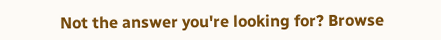Not the answer you're looking for? Browse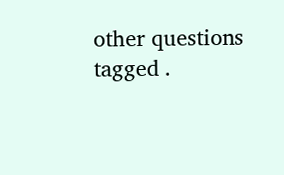other questions tagged .